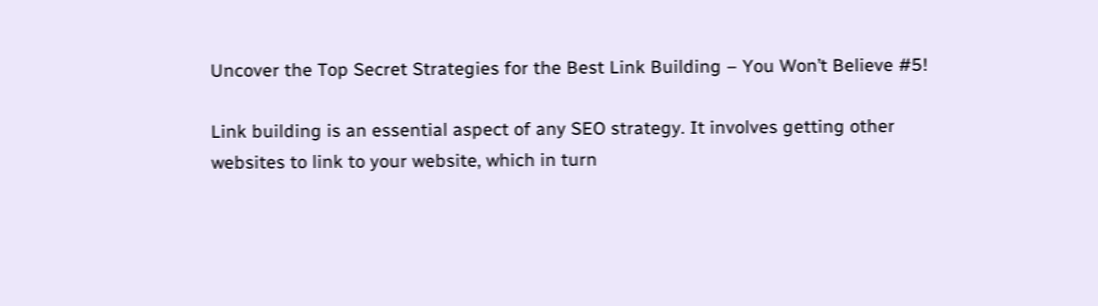Uncover the Top Secret Strategies for the Best Link Building – You Won’t Believe #5!

Link building is an essential aspect of any SEO strategy. It involves getting other websites to link to your website, which in turn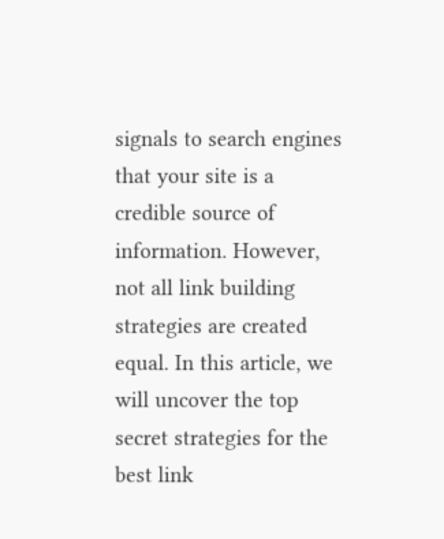signals to search engines that your site is a credible source of information. However, not all link building strategies are created equal. In this article, we will uncover the top secret strategies for the best link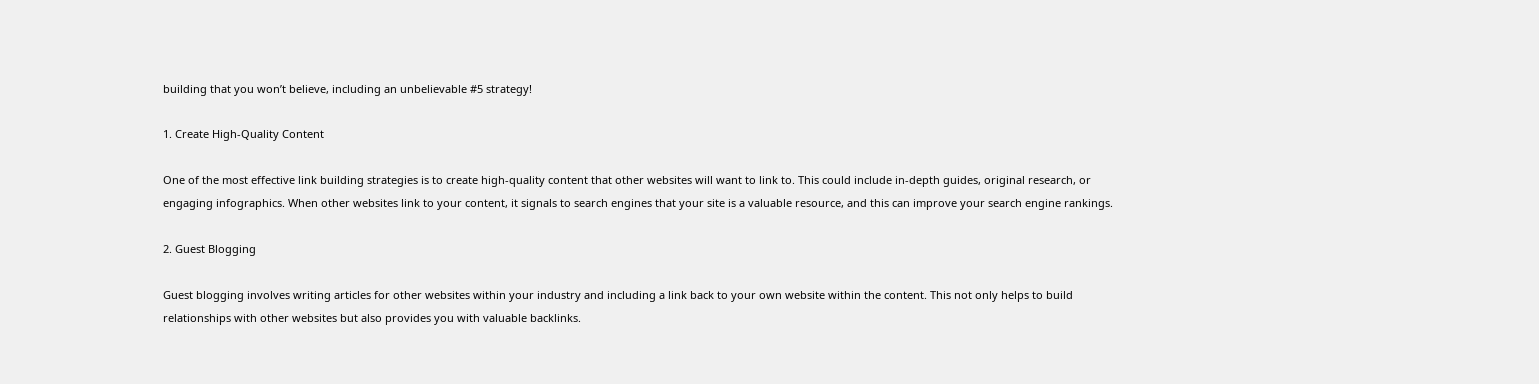building that you won’t believe, including an unbelievable #5 strategy!

1. Create High-Quality Content

One of the most effective link building strategies is to create high-quality content that other websites will want to link to. This could include in-depth guides, original research, or engaging infographics. When other websites link to your content, it signals to search engines that your site is a valuable resource, and this can improve your search engine rankings.

2. Guest Blogging

Guest blogging involves writing articles for other websites within your industry and including a link back to your own website within the content. This not only helps to build relationships with other websites but also provides you with valuable backlinks.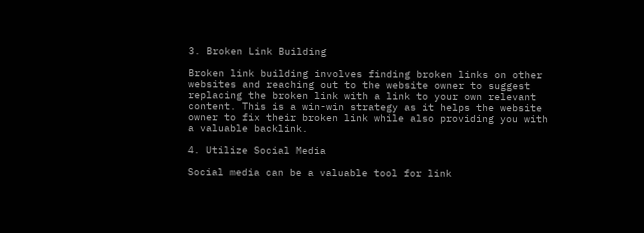3. Broken Link Building

Broken link building involves finding broken links on other websites and reaching out to the website owner to suggest replacing the broken link with a link to your own relevant content. This is a win-win strategy as it helps the website owner to fix their broken link while also providing you with a valuable backlink.

4. Utilize Social Media

Social media can be a valuable tool for link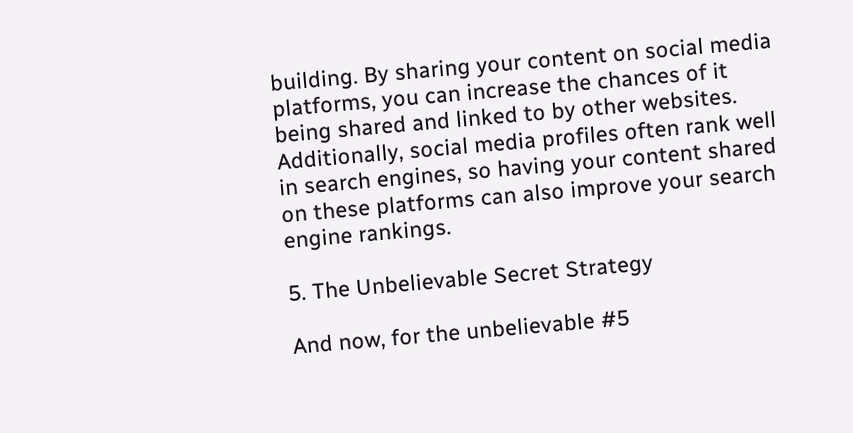building. By sharing your content on social media platforms, you can increase the chances of it being shared and linked to by other websites. Additionally, social media profiles often rank well in search engines, so having your content shared on these platforms can also improve your search engine rankings.

5. The Unbelievable Secret Strategy

And now, for the unbelievable #5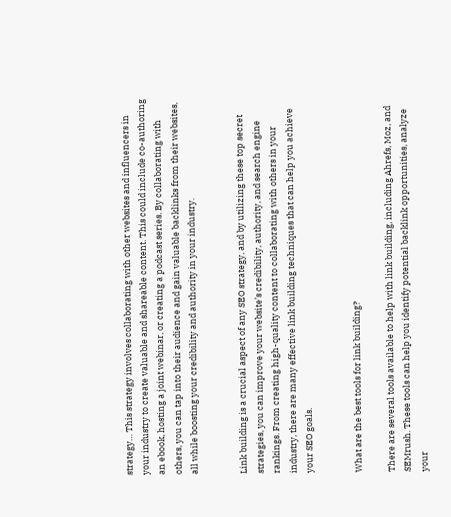strategy… This strategy involves collaborating with other websites and influencers in your industry to create valuable and shareable content. This could include co-authoring an ebook, hosting a joint webinar, or creating a podcast series. By collaborating with others, you can tap into their audience and gain valuable backlinks from their websites, all while boosting your credibility and authority in your industry.


Link building is a crucial aspect of any SEO strategy, and by utilizing these top secret strategies, you can improve your website’s credibility, authority, and search engine rankings. From creating high-quality content to collaborating with others in your industry, there are many effective link building techniques that can help you achieve your SEO goals.


What are the best tools for link building?

There are several tools available to help with link building, including Ahrefs, Moz, and SEMrush. These tools can help you identify potential backlink opportunities, analyze your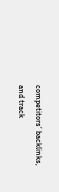competitors’ backlinks, and track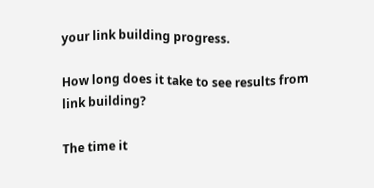your link building progress.

How long does it take to see results from link building?

The time it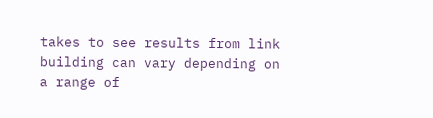takes to see results from link building can vary depending on a range of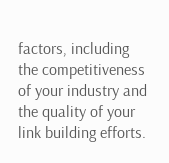factors, including the competitiveness of your industry and the quality of your link building efforts.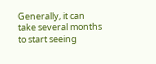Generally, it can take several months to start seeing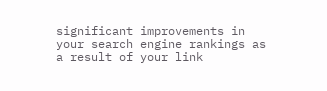significant improvements in your search engine rankings as a result of your link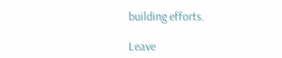building efforts.

Leave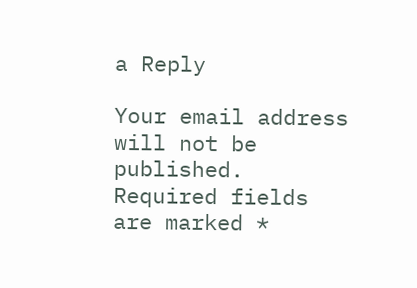a Reply

Your email address will not be published. Required fields are marked *